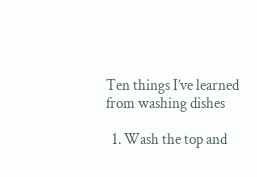Ten things I’ve learned from washing dishes

  1. Wash the top and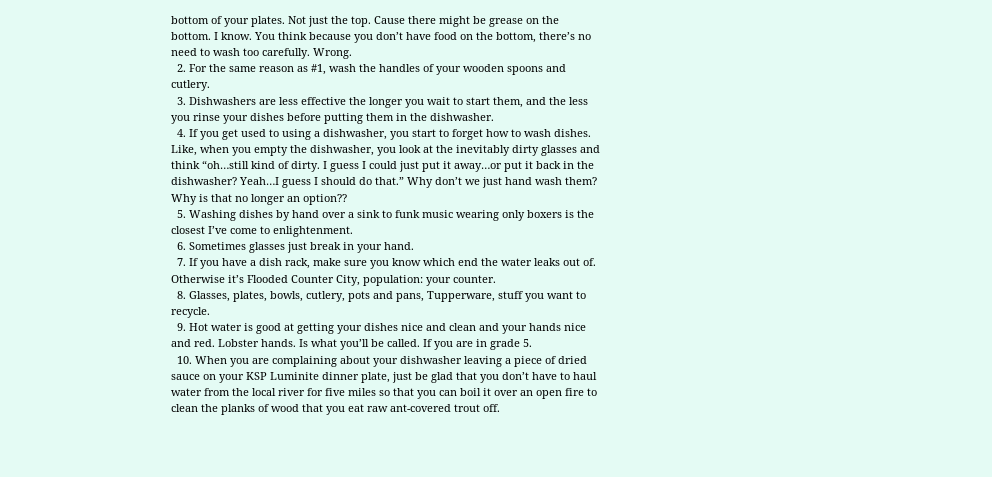bottom of your plates. Not just the top. Cause there might be grease on the bottom. I know. You think because you don’t have food on the bottom, there’s no need to wash too carefully. Wrong.
  2. For the same reason as #1, wash the handles of your wooden spoons and cutlery.
  3. Dishwashers are less effective the longer you wait to start them, and the less you rinse your dishes before putting them in the dishwasher.
  4. If you get used to using a dishwasher, you start to forget how to wash dishes. Like, when you empty the dishwasher, you look at the inevitably dirty glasses and think “oh…still kind of dirty. I guess I could just put it away…or put it back in the dishwasher? Yeah…I guess I should do that.” Why don’t we just hand wash them? Why is that no longer an option??
  5. Washing dishes by hand over a sink to funk music wearing only boxers is the closest I’ve come to enlightenment.
  6. Sometimes glasses just break in your hand.
  7. If you have a dish rack, make sure you know which end the water leaks out of. Otherwise it’s Flooded Counter City, population: your counter.
  8. Glasses, plates, bowls, cutlery, pots and pans, Tupperware, stuff you want to recycle.
  9. Hot water is good at getting your dishes nice and clean and your hands nice and red. Lobster hands. Is what you’ll be called. If you are in grade 5.
  10. When you are complaining about your dishwasher leaving a piece of dried sauce on your KSP Luminite dinner plate, just be glad that you don’t have to haul water from the local river for five miles so that you can boil it over an open fire to clean the planks of wood that you eat raw ant-covered trout off.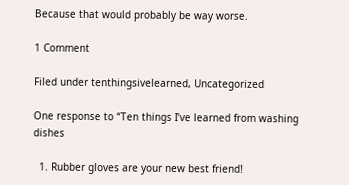Because that would probably be way worse.

1 Comment

Filed under tenthingsivelearned, Uncategorized

One response to “Ten things I’ve learned from washing dishes

  1. Rubber gloves are your new best friend!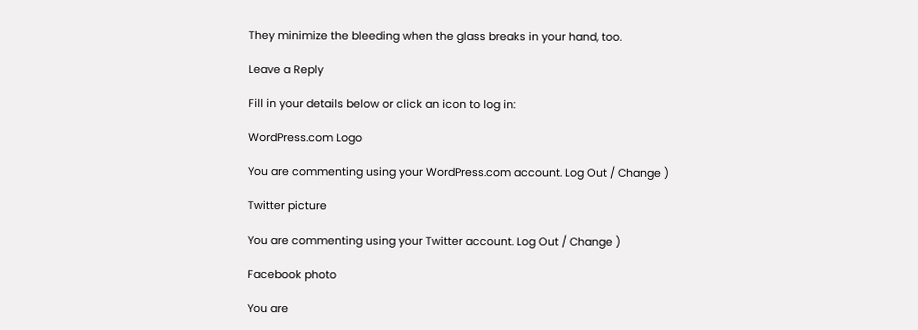They minimize the bleeding when the glass breaks in your hand, too.

Leave a Reply

Fill in your details below or click an icon to log in:

WordPress.com Logo

You are commenting using your WordPress.com account. Log Out / Change )

Twitter picture

You are commenting using your Twitter account. Log Out / Change )

Facebook photo

You are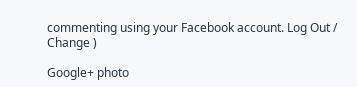commenting using your Facebook account. Log Out / Change )

Google+ photo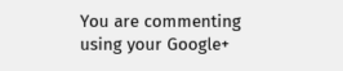You are commenting using your Google+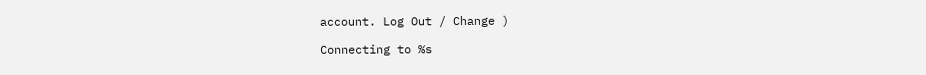account. Log Out / Change )

Connecting to %s